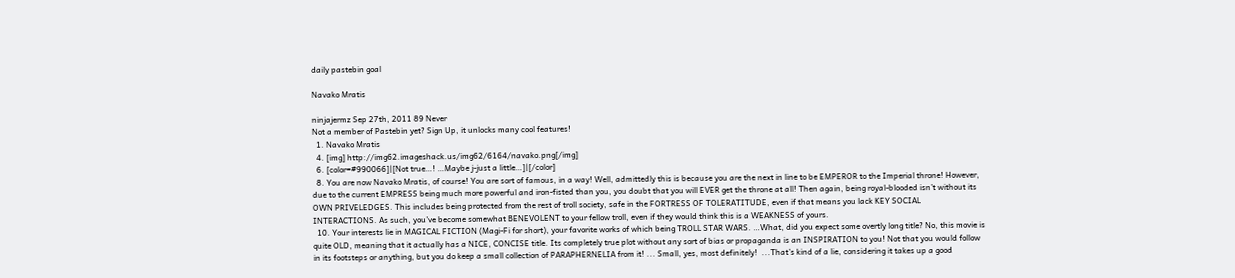daily pastebin goal

Navako Mratis

ninjajermz Sep 27th, 2011 89 Never
Not a member of Pastebin yet? Sign Up, it unlocks many cool features!
  1. Navako Mratis
  4. [img] http://img62.imageshack.us/img62/6164/navako.png[/img]
  6. [color=#990066]|[Not true…! …Maybe j-just a little…]|[/color]
  8. You are now Navako Mratis, of course! You are sort of famous, in a way! Well, admittedly this is because you are the next in line to be EMPEROR to the Imperial throne! However, due to the current EMPRESS being much more powerful and iron-fisted than you, you doubt that you will EVER get the throne at all! Then again, being royal-blooded isn’t without its OWN PRIVELEDGES. This includes being protected from the rest of troll society, safe in the FORTRESS OF TOLERATITUDE, even if that means you lack KEY SOCIAL INTERACTIONS. As such, you’ve become somewhat BENEVOLENT to your fellow troll, even if they would think this is a WEAKNESS of yours.
  10. Your interests lie in MAGICAL FICTION (Magi-Fi for short), your favorite works of which being TROLL STAR WARS. …What, did you expect some overtly long title? No, this movie is quite OLD, meaning that it actually has a NICE, CONCISE title. Its completely true plot without any sort of bias or propaganda is an INSPIRATION to you! Not that you would follow in its footsteps or anything, but you do keep a small collection of PARAPHERNELIA from it! ... Small, yes, most definitely!  ...That’s kind of a lie, considering it takes up a good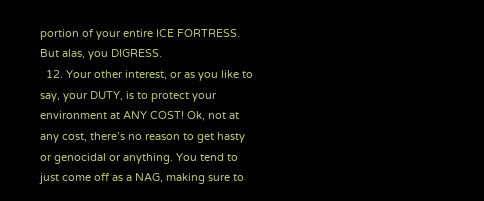portion of your entire ICE FORTRESS. But alas, you DIGRESS.
  12. Your other interest, or as you like to say, your DUTY, is to protect your environment at ANY COST! Ok, not at any cost, there’s no reason to get hasty or genocidal or anything. You tend to just come off as a NAG, making sure to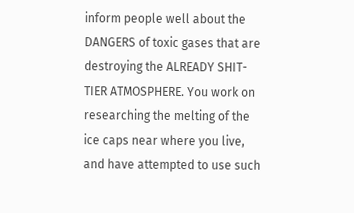inform people well about the DANGERS of toxic gases that are destroying the ALREADY SHIT-TIER ATMOSPHERE. You work on researching the melting of the ice caps near where you live, and have attempted to use such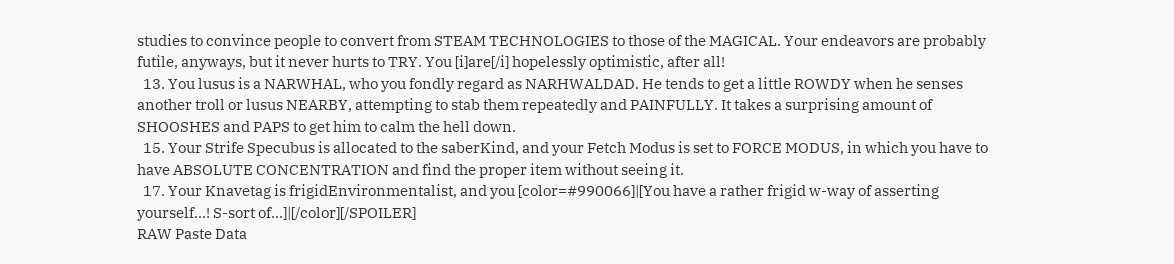studies to convince people to convert from STEAM TECHNOLOGIES to those of the MAGICAL. Your endeavors are probably futile, anyways, but it never hurts to TRY. You [i]are[/i] hopelessly optimistic, after all!
  13. You lusus is a NARWHAL, who you fondly regard as NARHWALDAD. He tends to get a little ROWDY when he senses another troll or lusus NEARBY, attempting to stab them repeatedly and PAINFULLY. It takes a surprising amount of SHOOSHES and PAPS to get him to calm the hell down.
  15. Your Strife Specubus is allocated to the saberKind, and your Fetch Modus is set to FORCE MODUS, in which you have to have ABSOLUTE CONCENTRATION and find the proper item without seeing it.
  17. Your Knavetag is frigidEnvironmentalist, and you [color=#990066]|[You have a rather frigid w-way of asserting yourself...! S-sort of...]|[/color][/SPOILER]
RAW Paste Data